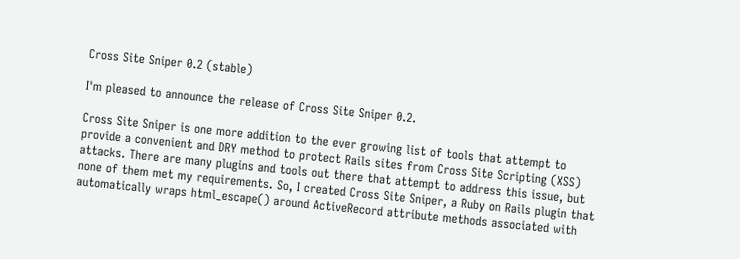Cross Site Sniper 0.2 (stable)

I'm pleased to announce the release of Cross Site Sniper 0.2.

Cross Site Sniper is one more addition to the ever growing list of tools that attempt to provide a convenient and DRY method to protect Rails sites from Cross Site Scripting (XSS) attacks. There are many plugins and tools out there that attempt to address this issue, but none of them met my requirements. So, I created Cross Site Sniper, a Ruby on Rails plugin that automatically wraps html_escape() around ActiveRecord attribute methods associated with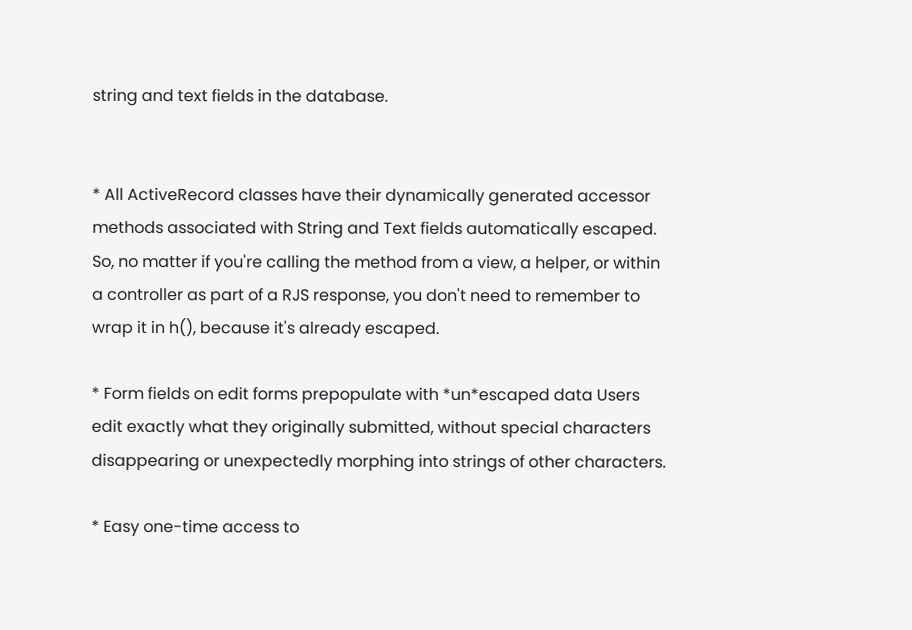string and text fields in the database.


* All ActiveRecord classes have their dynamically generated accessor methods associated with String and Text fields automatically escaped. So, no matter if you're calling the method from a view, a helper, or within a controller as part of a RJS response, you don't need to remember to wrap it in h(), because it's already escaped.

* Form fields on edit forms prepopulate with *un*escaped data Users edit exactly what they originally submitted, without special characters disappearing or unexpectedly morphing into strings of other characters.

* Easy one-time access to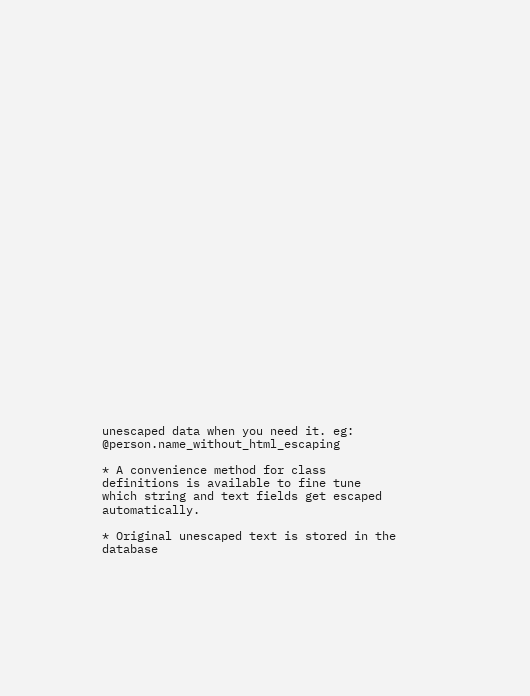unescaped data when you need it. eg: @person.name_without_html_escaping

* A convenience method for class definitions is available to fine tune which string and text fields get escaped automatically.

* Original unescaped text is stored in the database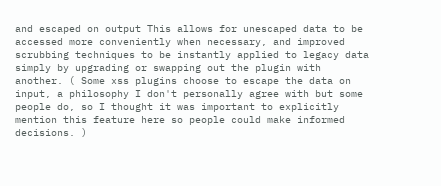and escaped on output This allows for unescaped data to be accessed more conveniently when necessary, and improved scrubbing techniques to be instantly applied to legacy data simply by upgrading or swapping out the plugin with another. ( Some xss plugins choose to escape the data on input, a philosophy I don't personally agree with but some people do, so I thought it was important to explicitly mention this feature here so people could make informed decisions. )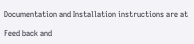Documentation and Installation instructions are at

Feed back and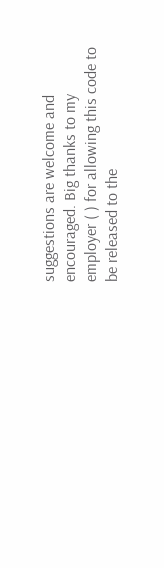suggestions are welcome and encouraged. Big thanks to my employer ( ) for allowing this code to be released to the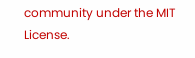community under the MIT License.